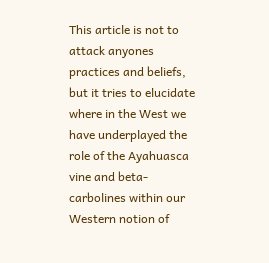This article is not to attack anyones practices and beliefs, but it tries to elucidate where in the West we have underplayed the role of the Ayahuasca vine and beta-carbolines within our Western notion of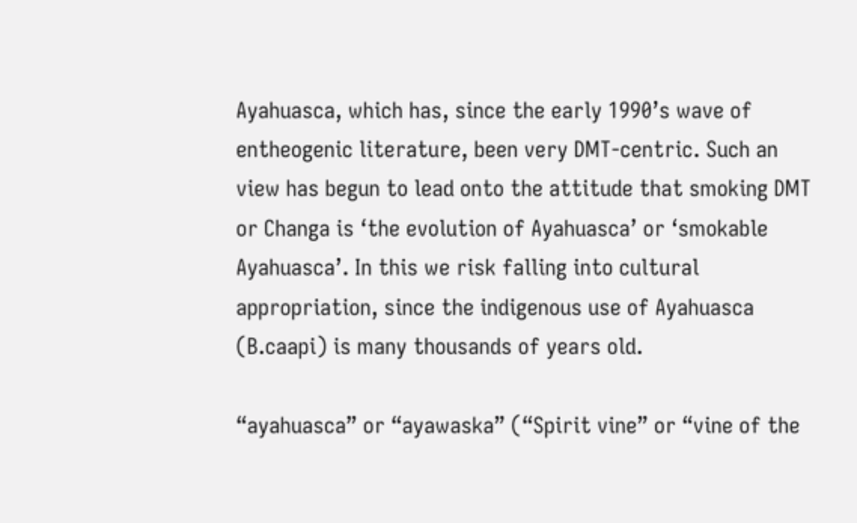Ayahuasca, which has, since the early 1990’s wave of entheogenic literature, been very DMT-centric. Such an view has begun to lead onto the attitude that smoking DMT or Changa is ‘the evolution of Ayahuasca’ or ‘smokable Ayahuasca’. In this we risk falling into cultural appropriation, since the indigenous use of Ayahuasca (B.caapi) is many thousands of years old.

“ayahuasca” or “ayawaska” (“Spirit vine” or “vine of the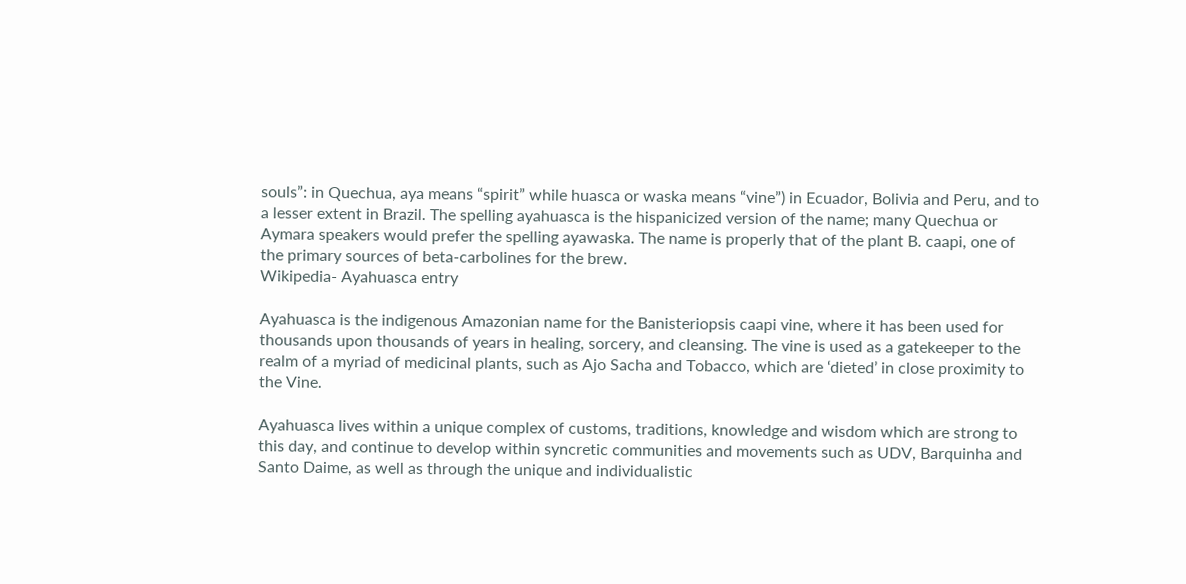souls”: in Quechua, aya means “spirit” while huasca or waska means “vine”) in Ecuador, Bolivia and Peru, and to a lesser extent in Brazil. The spelling ayahuasca is the hispanicized version of the name; many Quechua or Aymara speakers would prefer the spelling ayawaska. The name is properly that of the plant B. caapi, one of the primary sources of beta-carbolines for the brew.
Wikipedia- Ayahuasca entry

Ayahuasca is the indigenous Amazonian name for the Banisteriopsis caapi vine, where it has been used for thousands upon thousands of years in healing, sorcery, and cleansing. The vine is used as a gatekeeper to the realm of a myriad of medicinal plants, such as Ajo Sacha and Tobacco, which are ‘dieted’ in close proximity to the Vine.

Ayahuasca lives within a unique complex of customs, traditions, knowledge and wisdom which are strong to this day, and continue to develop within syncretic communities and movements such as UDV, Barquinha and Santo Daime, as well as through the unique and individualistic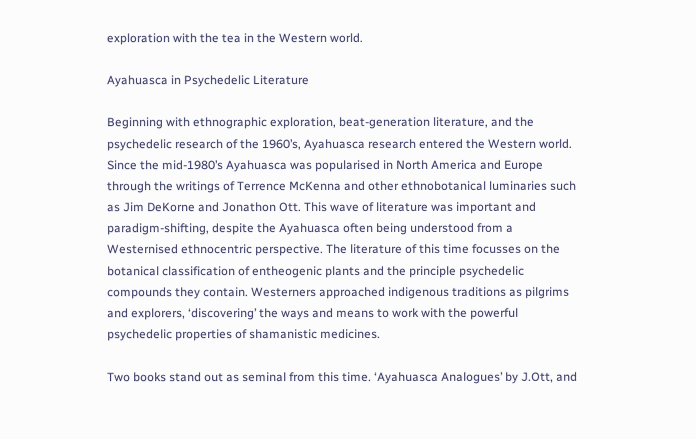exploration with the tea in the Western world.

Ayahuasca in Psychedelic Literature

Beginning with ethnographic exploration, beat-generation literature, and the psychedelic research of the 1960’s, Ayahuasca research entered the Western world. Since the mid-1980’s Ayahuasca was popularised in North America and Europe through the writings of Terrence McKenna and other ethnobotanical luminaries such as Jim DeKorne and Jonathon Ott. This wave of literature was important and paradigm-shifting, despite the Ayahuasca often being understood from a Westernised ethnocentric perspective. The literature of this time focusses on the botanical classification of entheogenic plants and the principle psychedelic compounds they contain. Westerners approached indigenous traditions as pilgrims and explorers, ‘discovering’ the ways and means to work with the powerful psychedelic properties of shamanistic medicines.

Two books stand out as seminal from this time. ‘Ayahuasca Analogues’ by J.Ott, and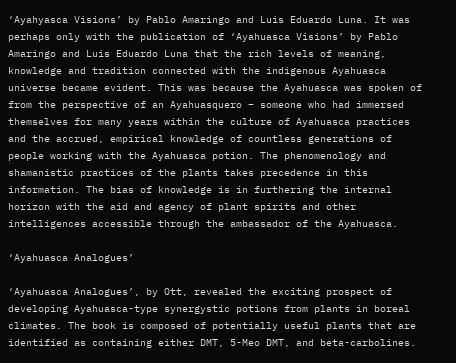‘Ayahyasca Visions’ by Pablo Amaringo and Luis Eduardo Luna. It was perhaps only with the publication of ‘Ayahuasca Visions’ by Pablo Amaringo and Luis Eduardo Luna that the rich levels of meaning, knowledge and tradition connected with the indigenous Ayahuasca universe became evident. This was because the Ayahuasca was spoken of from the perspective of an Ayahuasquero – someone who had immersed themselves for many years within the culture of Ayahuasca practices and the accrued, empirical knowledge of countless generations of people working with the Ayahuasca potion. The phenomenology and shamanistic practices of the plants takes precedence in this information. The bias of knowledge is in furthering the internal horizon with the aid and agency of plant spirits and other intelligences accessible through the ambassador of the Ayahuasca.

‘Ayahuasca Analogues’

‘Ayahuasca Analogues’, by Ott, revealed the exciting prospect of developing Ayahuasca-type synergystic potions from plants in boreal climates. The book is composed of potentially useful plants that are identified as containing either DMT, 5-Meo DMT, and beta-carbolines.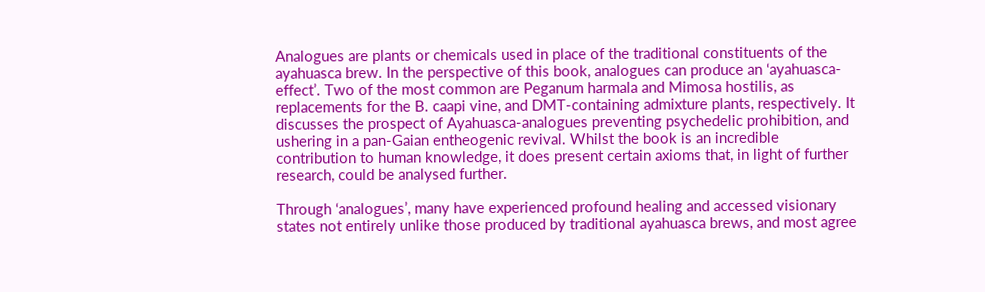Analogues are plants or chemicals used in place of the traditional constituents of the ayahuasca brew. In the perspective of this book, analogues can produce an ‘ayahuasca-effect’. Two of the most common are Peganum harmala and Mimosa hostilis, as replacements for the B. caapi vine, and DMT-containing admixture plants, respectively. It discusses the prospect of Ayahuasca-analogues preventing psychedelic prohibition, and ushering in a pan-Gaian entheogenic revival. Whilst the book is an incredible contribution to human knowledge, it does present certain axioms that, in light of further research, could be analysed further.

Through ‘analogues’, many have experienced profound healing and accessed visionary states not entirely unlike those produced by traditional ayahuasca brews, and most agree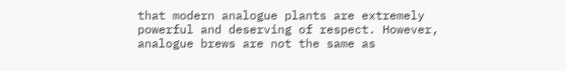that modern analogue plants are extremely powerful and deserving of respect. However, analogue brews are not the same as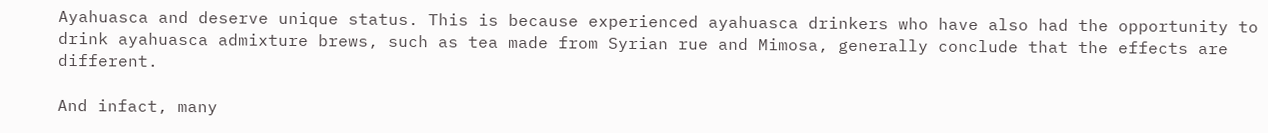Ayahuasca and deserve unique status. This is because experienced ayahuasca drinkers who have also had the opportunity to drink ayahuasca admixture brews, such as tea made from Syrian rue and Mimosa, generally conclude that the effects are different.

And infact, many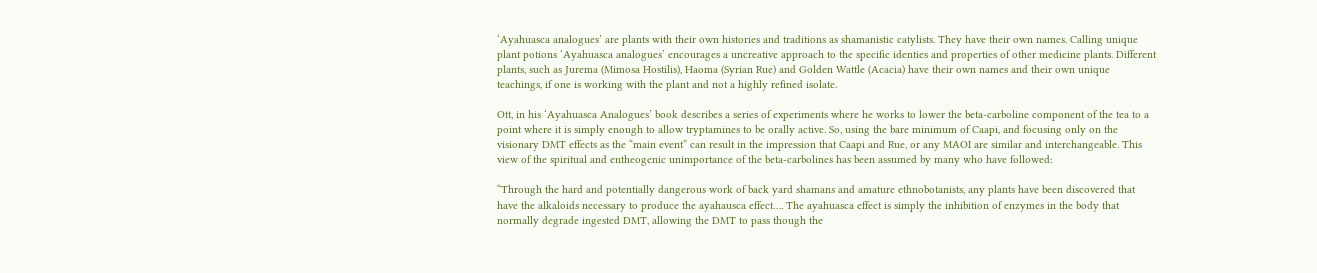‘Ayahuasca analogues’ are plants with their own histories and traditions as shamanistic catylists. They have their own names. Calling unique plant potions ‘Ayahuasca analogues’ encourages a uncreative approach to the specific identies and properties of other medicine plants. Different plants, such as Jurema (Mimosa Hostilis), Haoma (Syrian Rue) and Golden Wattle (Acacia) have their own names and their own unique teachings, if one is working with the plant and not a highly refined isolate.

Ott, in his ‘Ayahuasca Analogues’ book describes a series of experiments where he works to lower the beta-carboline component of the tea to a point where it is simply enough to allow tryptamines to be orally active. So, using the bare minimum of Caapi, and focusing only on the visionary DMT effects as the “main event” can result in the impression that Caapi and Rue, or any MAOI are similar and interchangeable. This view of the spiritual and entheogenic unimportance of the beta-carbolines has been assumed by many who have followed:

“Through the hard and potentially dangerous work of back yard shamans and amature ethnobotanists, any plants have been discovered that have the alkaloids necessary to produce the ayahausca effect…. The ayahuasca effect is simply the inhibition of enzymes in the body that normally degrade ingested DMT, allowing the DMT to pass though the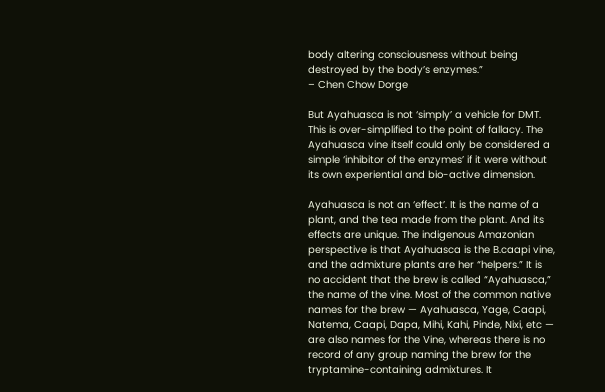body altering consciousness without being destroyed by the body’s enzymes.”
– Chen Chow Dorge

But Ayahuasca is not ‘simply’ a vehicle for DMT. This is over-simplified to the point of fallacy. The Ayahuasca vine itself could only be considered a simple ‘inhibitor of the enzymes’ if it were without its own experiential and bio-active dimension.

Ayahuasca is not an ‘effect’. It is the name of a plant, and the tea made from the plant. And its effects are unique. The indigenous Amazonian perspective is that Ayahuasca is the B.caapi vine, and the admixture plants are her “helpers.” It is no accident that the brew is called “Ayahuasca,” the name of the vine. Most of the common native names for the brew — Ayahuasca, Yage, Caapi, Natema, Caapi, Dapa, Mihi, Kahi, Pinde, Nixi, etc — are also names for the Vine, whereas there is no record of any group naming the brew for the tryptamine-containing admixtures. It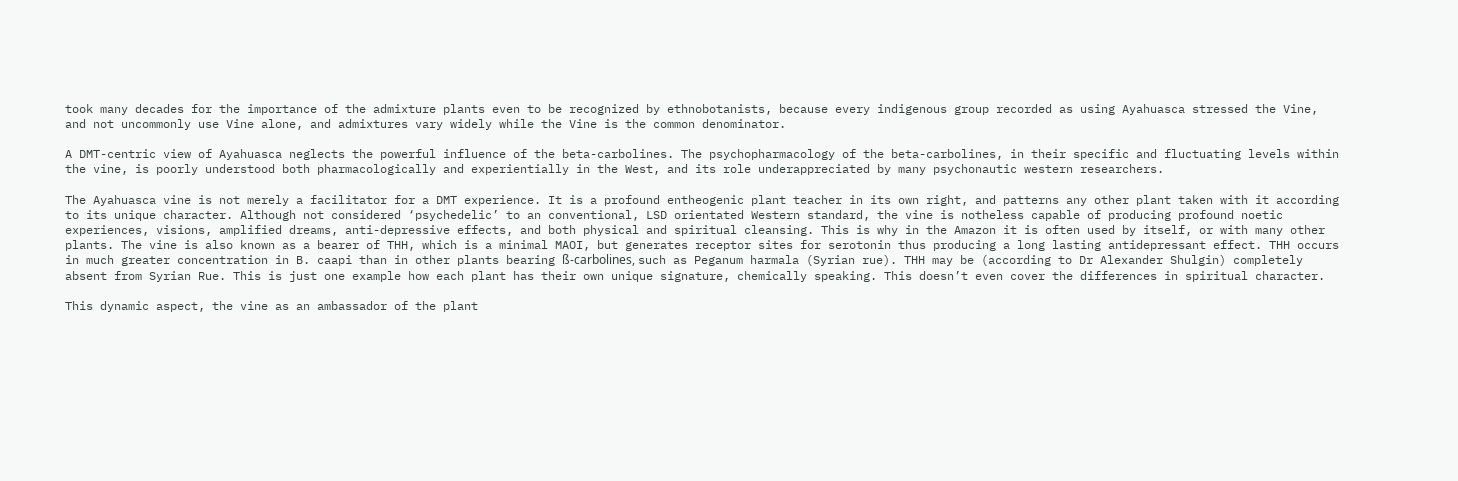took many decades for the importance of the admixture plants even to be recognized by ethnobotanists, because every indigenous group recorded as using Ayahuasca stressed the Vine, and not uncommonly use Vine alone, and admixtures vary widely while the Vine is the common denominator.

A DMT-centric view of Ayahuasca neglects the powerful influence of the beta-carbolines. The psychopharmacology of the beta-carbolines, in their specific and fluctuating levels within the vine, is poorly understood both pharmacologically and experientially in the West, and its role underappreciated by many psychonautic western researchers.

The Ayahuasca vine is not merely a facilitator for a DMT experience. It is a profound entheogenic plant teacher in its own right, and patterns any other plant taken with it according to its unique character. Although not considered ‘psychedelic’ to an conventional, LSD orientated Western standard, the vine is notheless capable of producing profound noetic experiences, visions, amplified dreams, anti-depressive effects, and both physical and spiritual cleansing. This is why in the Amazon it is often used by itself, or with many other plants. The vine is also known as a bearer of THH, which is a minimal MAOI, but generates receptor sites for serotonin thus producing a long lasting antidepressant effect. THH occurs in much greater concentration in B. caapi than in other plants bearing ß-carbolines, such as Peganum harmala (Syrian rue). THH may be (according to Dr Alexander Shulgin) completely absent from Syrian Rue. This is just one example how each plant has their own unique signature, chemically speaking. This doesn’t even cover the differences in spiritual character.

This dynamic aspect, the vine as an ambassador of the plant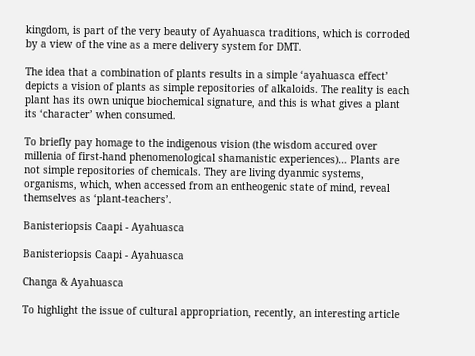kingdom, is part of the very beauty of Ayahuasca traditions, which is corroded by a view of the vine as a mere delivery system for DMT.

The idea that a combination of plants results in a simple ‘ayahuasca effect’ depicts a vision of plants as simple repositories of alkaloids. The reality is each plant has its own unique biochemical signature, and this is what gives a plant its ‘character’ when consumed.

To briefly pay homage to the indigenous vision (the wisdom accured over millenia of first-hand phenomenological shamanistic experiences)… Plants are not simple repositories of chemicals. They are living dyanmic systems, organisms, which, when accessed from an entheogenic state of mind, reveal themselves as ‘plant-teachers’.

Banisteriopsis Caapi - Ayahuasca

Banisteriopsis Caapi - Ayahuasca

Changa & Ayahuasca

To highlight the issue of cultural appropriation, recently, an interesting article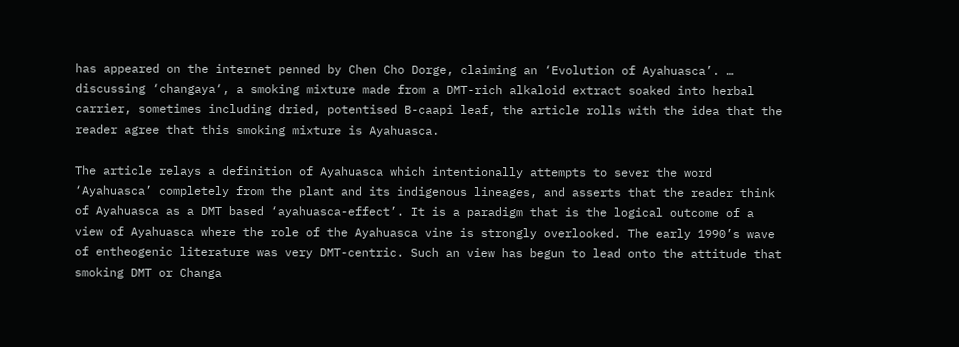has appeared on the internet penned by Chen Cho Dorge, claiming an ‘Evolution of Ayahuasca’. … discussing ‘changaya‘, a smoking mixture made from a DMT-rich alkaloid extract soaked into herbal carrier, sometimes including dried, potentised B-caapi leaf, the article rolls with the idea that the reader agree that this smoking mixture is Ayahuasca.

The article relays a definition of Ayahuasca which intentionally attempts to sever the word ‘Ayahuasca’ completely from the plant and its indigenous lineages, and asserts that the reader think of Ayahuasca as a DMT based ‘ayahuasca-effect’. It is a paradigm that is the logical outcome of a view of Ayahuasca where the role of the Ayahuasca vine is strongly overlooked. The early 1990’s wave of entheogenic literature was very DMT-centric. Such an view has begun to lead onto the attitude that smoking DMT or Changa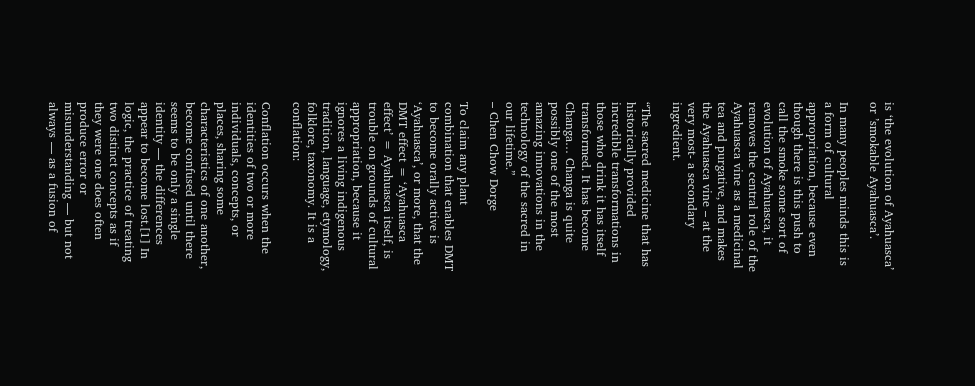is ‘the evolution of Ayahuasca’ or ’smokable Ayahuasca’.

In many peoples minds this is a form of cultural appropriation, because even though there is this push to call the smoke some sort of evolution of Ayahuasca, it removes the central role of the Ayahuasca vine as a medicinal tea and purgative, and makes the Ayahuasca vine – at the very most- a secondary ingredient.

“The sacred medicine that has historically provided incredible transformations in those who drink it has itself transformed. It has become Changa… Changa is quite possibly one of the most amazing innovations in the technology of the sacred in our lifetime.”
– Chen Chow Dorge

To claim any plant combination that enables DMT to become orally active is ‘Ayahuasca’, or more, that the DMT effect = ‘Ayahuasca effect’ = Ayahuasca itself, is trouble on grounds of cultural appropriation, because it ignores a living indigenous tradition, language, etymology, folklore, taxonomy. It is a conflation:

Conflation occurs when the identities of two or more individuals, concepts, or places, sharing some characteristics of one another, become confused until there seems to be only a single identity — the differences appear to become lost.[1] In logic, the practice of treating two distinct concepts as if they were one does often produce error or misunderstanding — but not always — as a fusion of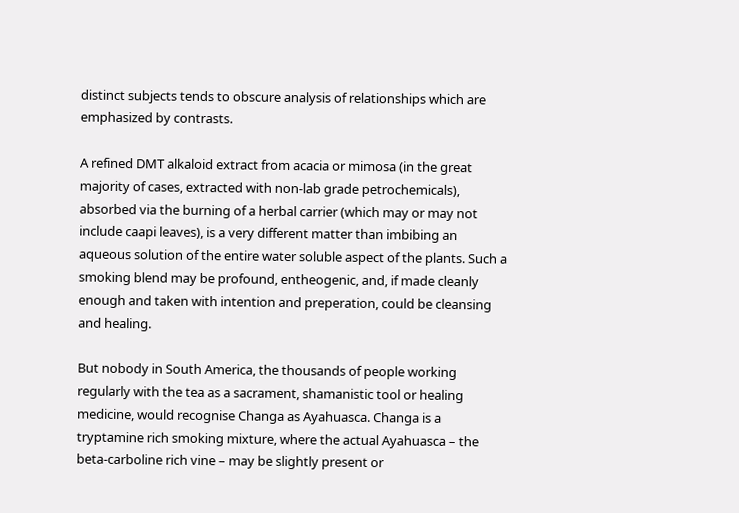distinct subjects tends to obscure analysis of relationships which are emphasized by contrasts.

A refined DMT alkaloid extract from acacia or mimosa (in the great majority of cases, extracted with non-lab grade petrochemicals), absorbed via the burning of a herbal carrier (which may or may not include caapi leaves), is a very different matter than imbibing an aqueous solution of the entire water soluble aspect of the plants. Such a smoking blend may be profound, entheogenic, and, if made cleanly enough and taken with intention and preperation, could be cleansing and healing.

But nobody in South America, the thousands of people working regularly with the tea as a sacrament, shamanistic tool or healing medicine, would recognise Changa as Ayahuasca. Changa is a tryptamine rich smoking mixture, where the actual Ayahuasca – the beta-carboline rich vine – may be slightly present or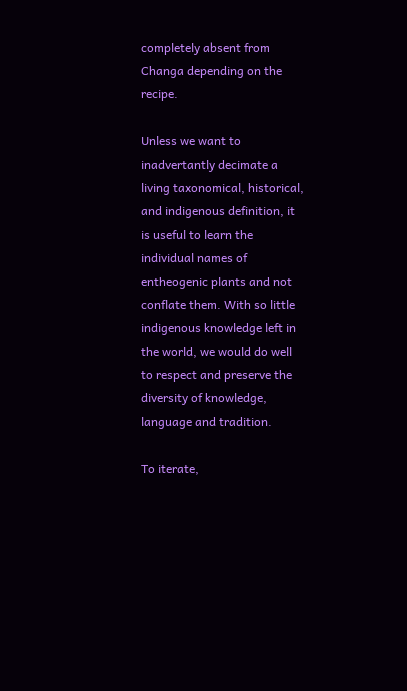completely absent from Changa depending on the recipe.

Unless we want to inadvertantly decimate a living taxonomical, historical, and indigenous definition, it is useful to learn the individual names of entheogenic plants and not conflate them. With so little indigenous knowledge left in the world, we would do well to respect and preserve the diversity of knowledge, language and tradition.

To iterate,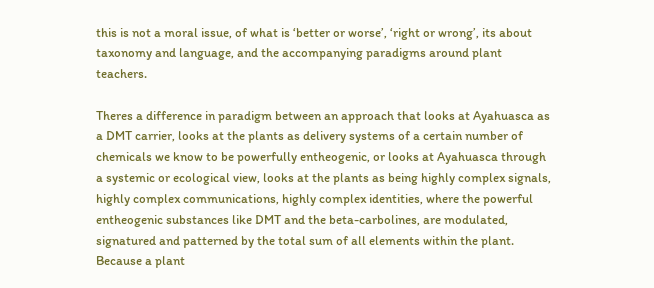this is not a moral issue, of what is ‘better or worse’, ‘right or wrong’, its about taxonomy and language, and the accompanying paradigms around plant teachers.

Theres a difference in paradigm between an approach that looks at Ayahuasca as a DMT carrier, looks at the plants as delivery systems of a certain number of chemicals we know to be powerfully entheogenic, or looks at Ayahuasca through a systemic or ecological view, looks at the plants as being highly complex signals, highly complex communications, highly complex identities, where the powerful entheogenic substances like DMT and the beta-carbolines, are modulated, signatured and patterned by the total sum of all elements within the plant. Because a plant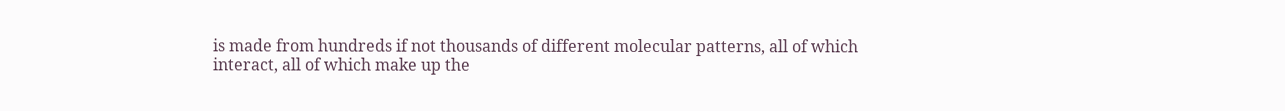is made from hundreds if not thousands of different molecular patterns, all of which interact, all of which make up the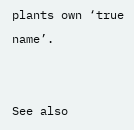plants own ‘true name’.


See also